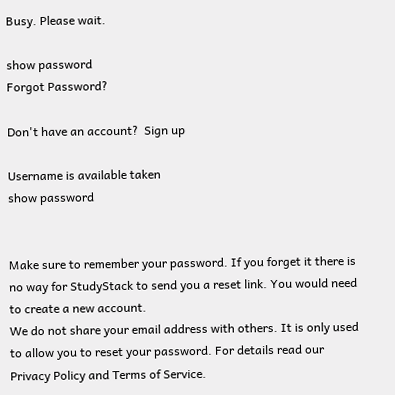Busy. Please wait.

show password
Forgot Password?

Don't have an account?  Sign up

Username is available taken
show password


Make sure to remember your password. If you forget it there is no way for StudyStack to send you a reset link. You would need to create a new account.
We do not share your email address with others. It is only used to allow you to reset your password. For details read our Privacy Policy and Terms of Service.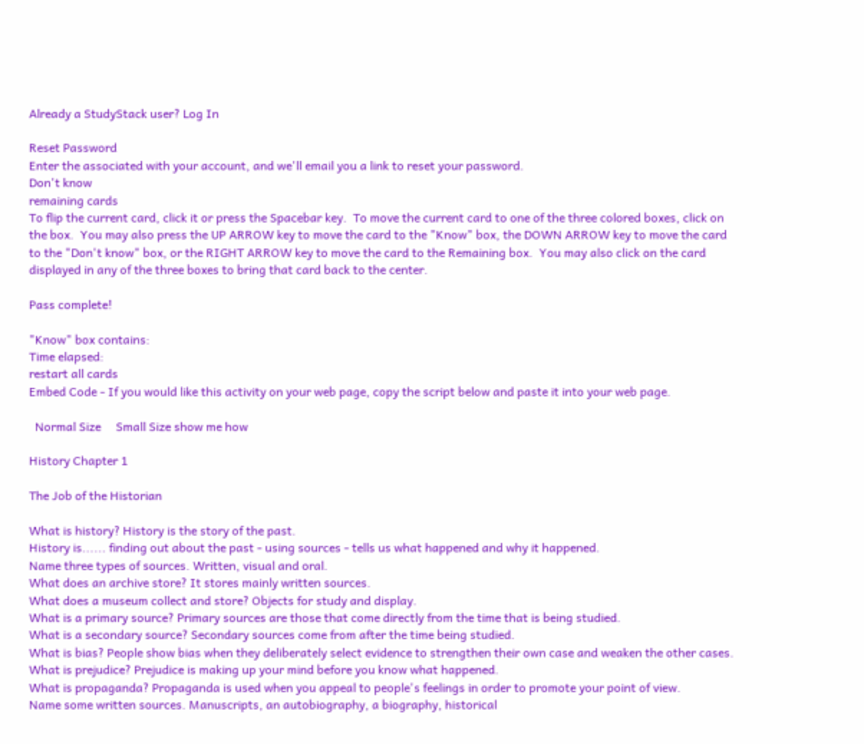Already a StudyStack user? Log In

Reset Password
Enter the associated with your account, and we'll email you a link to reset your password.
Don't know
remaining cards
To flip the current card, click it or press the Spacebar key.  To move the current card to one of the three colored boxes, click on the box.  You may also press the UP ARROW key to move the card to the "Know" box, the DOWN ARROW key to move the card to the "Don't know" box, or the RIGHT ARROW key to move the card to the Remaining box.  You may also click on the card displayed in any of the three boxes to bring that card back to the center.

Pass complete!

"Know" box contains:
Time elapsed:
restart all cards
Embed Code - If you would like this activity on your web page, copy the script below and paste it into your web page.

  Normal Size     Small Size show me how

History Chapter 1

The Job of the Historian

What is history? History is the story of the past.
History is...... finding out about the past - using sources - tells us what happened and why it happened.
Name three types of sources. Written, visual and oral.
What does an archive store? It stores mainly written sources.
What does a museum collect and store? Objects for study and display.
What is a primary source? Primary sources are those that come directly from the time that is being studied.
What is a secondary source? Secondary sources come from after the time being studied.
What is bias? People show bias when they deliberately select evidence to strengthen their own case and weaken the other cases.
What is prejudice? Prejudice is making up your mind before you know what happened.
What is propaganda? Propaganda is used when you appeal to people's feelings in order to promote your point of view.
Name some written sources. Manuscripts, an autobiography, a biography, historical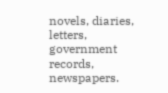novels, diaries, letters, government records, newspapers.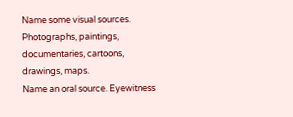Name some visual sources. Photographs, paintings, documentaries, cartoons, drawings, maps.
Name an oral source. Eyewitness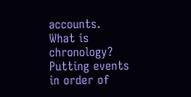accounts.
What is chronology? Putting events in order of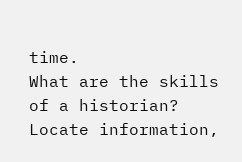time.
What are the skills of a historian? Locate information,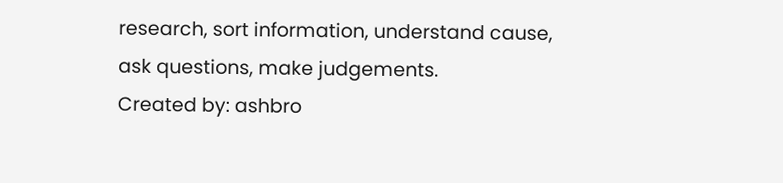research, sort information, understand cause, ask questions, make judgements.
Created by: ashbro